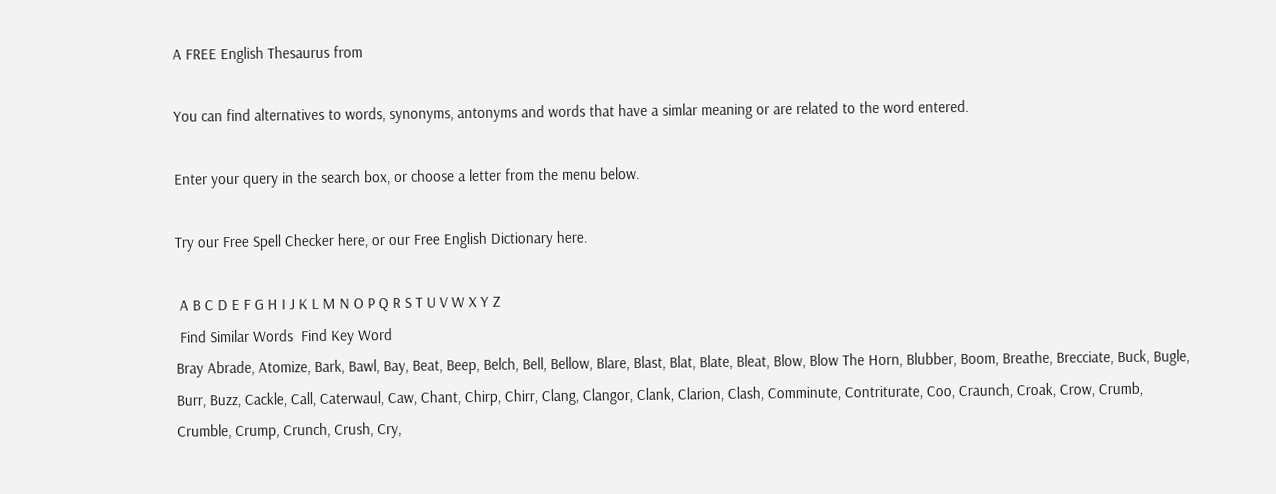A FREE English Thesaurus from

You can find alternatives to words, synonyms, antonyms and words that have a simlar meaning or are related to the word entered.

Enter your query in the search box, or choose a letter from the menu below.

Try our Free Spell Checker here, or our Free English Dictionary here.

 A B C D E F G H I J K L M N O P Q R S T U V W X Y Z
 Find Similar Words  Find Key Word
Bray Abrade, Atomize, Bark, Bawl, Bay, Beat, Beep, Belch, Bell, Bellow, Blare, Blast, Blat, Blate, Bleat, Blow, Blow The Horn, Blubber, Boom, Breathe, Brecciate, Buck, Bugle, Burr, Buzz, Cackle, Call, Caterwaul, Caw, Chant, Chirp, Chirr, Clang, Clangor, Clank, Clarion, Clash, Comminute, Contriturate, Coo, Craunch, Croak, Crow, Crumb, Crumble, Crump, Crunch, Crush, Cry,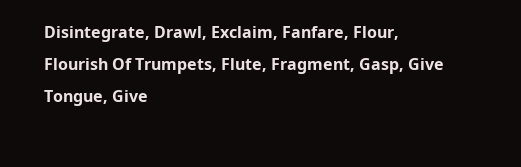Disintegrate, Drawl, Exclaim, Fanfare, Flour, Flourish Of Trumpets, Flute, Fragment, Gasp, Give Tongue, Give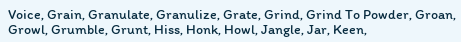Voice, Grain, Granulate, Granulize, Grate, Grind, Grind To Powder, Groan, Growl, Grumble, Grunt, Hiss, Honk, Howl, Jangle, Jar, Keen,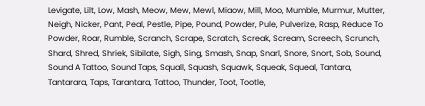Levigate, Lilt, Low, Mash, Meow, Mew, Mewl, Miaow, Mill, Moo, Mumble, Murmur, Mutter, Neigh, Nicker, Pant, Peal, Pestle, Pipe, Pound, Powder, Pule, Pulverize, Rasp, Reduce To Powder, Roar, Rumble, Scranch, Scrape, Scratch, Screak, Scream, Screech, Scrunch, Shard, Shred, Shriek, Sibilate, Sigh, Sing, Smash, Snap, Snarl, Snore, Snort, Sob, Sound, Sound A Tattoo, Sound Taps, Squall, Squash, Squawk, Squeak, Squeal, Tantara, Tantarara, Taps, Tarantara, Tattoo, Thunder, Toot, Tootle,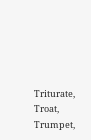Triturate, Troat, Trumpet,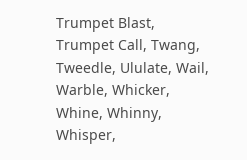Trumpet Blast, Trumpet Call, Twang, Tweedle, Ululate, Wail, Warble, Whicker, Whine, Whinny, Whisper,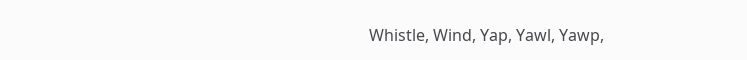Whistle, Wind, Yap, Yawl, Yawp,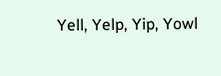Yell, Yelp, Yip, Yowl